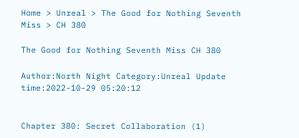Home > Unreal > The Good for Nothing Seventh Miss > CH 380

The Good for Nothing Seventh Miss CH 380

Author:North Night Category:Unreal Update time:2022-10-29 05:20:12


Chapter 380: Secret Collaboration (1)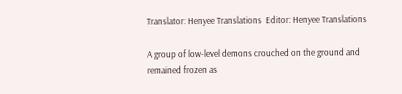Translator: Henyee Translations  Editor: Henyee Translations

A group of low-level demons crouched on the ground and remained frozen as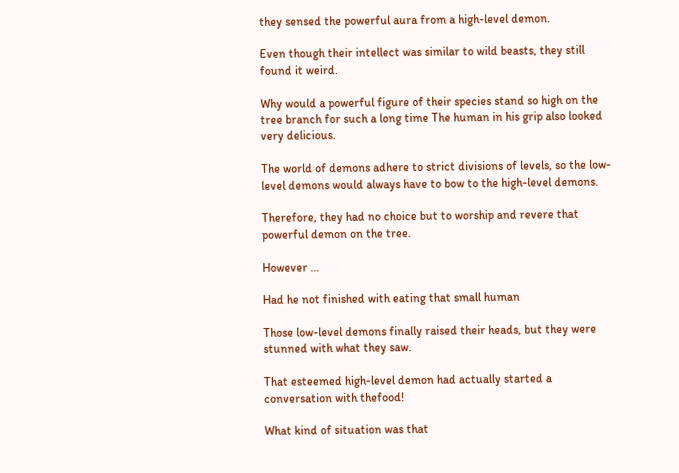they sensed the powerful aura from a high-level demon.

Even though their intellect was similar to wild beasts, they still found it weird.

Why would a powerful figure of their species stand so high on the tree branch for such a long time The human in his grip also looked very delicious.

The world of demons adhere to strict divisions of levels, so the low-level demons would always have to bow to the high-level demons.

Therefore, they had no choice but to worship and revere that powerful demon on the tree.

However …

Had he not finished with eating that small human

Those low-level demons finally raised their heads, but they were stunned with what they saw.

That esteemed high-level demon had actually started a conversation with thefood!

What kind of situation was that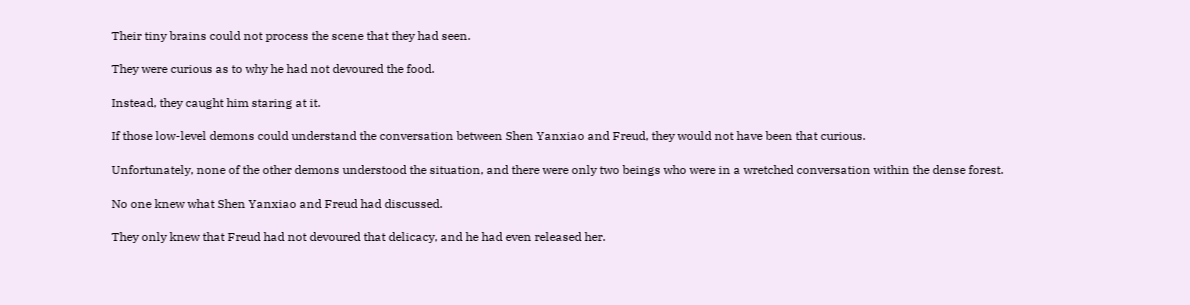Their tiny brains could not process the scene that they had seen.

They were curious as to why he had not devoured the food.

Instead, they caught him staring at it.

If those low-level demons could understand the conversation between Shen Yanxiao and Freud, they would not have been that curious.

Unfortunately, none of the other demons understood the situation, and there were only two beings who were in a wretched conversation within the dense forest.

No one knew what Shen Yanxiao and Freud had discussed.

They only knew that Freud had not devoured that delicacy, and he had even released her.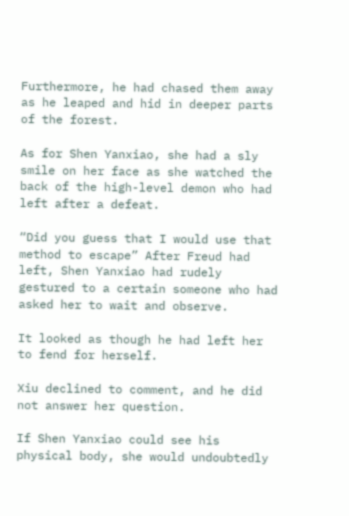Furthermore, he had chased them away as he leaped and hid in deeper parts of the forest.

As for Shen Yanxiao, she had a sly smile on her face as she watched the back of the high-level demon who had left after a defeat.

“Did you guess that I would use that method to escape” After Freud had left, Shen Yanxiao had rudely gestured to a certain someone who had asked her to wait and observe.

It looked as though he had left her to fend for herself.

Xiu declined to comment, and he did not answer her question.

If Shen Yanxiao could see his physical body, she would undoubtedly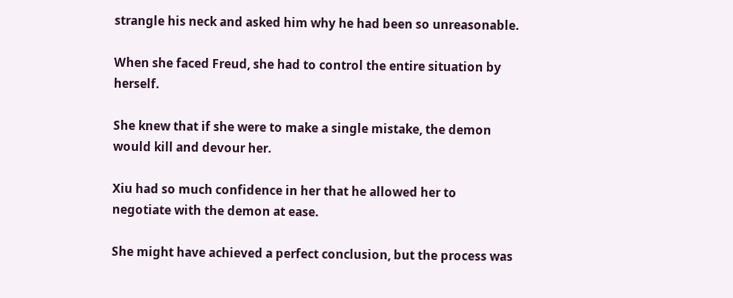strangle his neck and asked him why he had been so unreasonable.

When she faced Freud, she had to control the entire situation by herself.

She knew that if she were to make a single mistake, the demon would kill and devour her.

Xiu had so much confidence in her that he allowed her to negotiate with the demon at ease.

She might have achieved a perfect conclusion, but the process was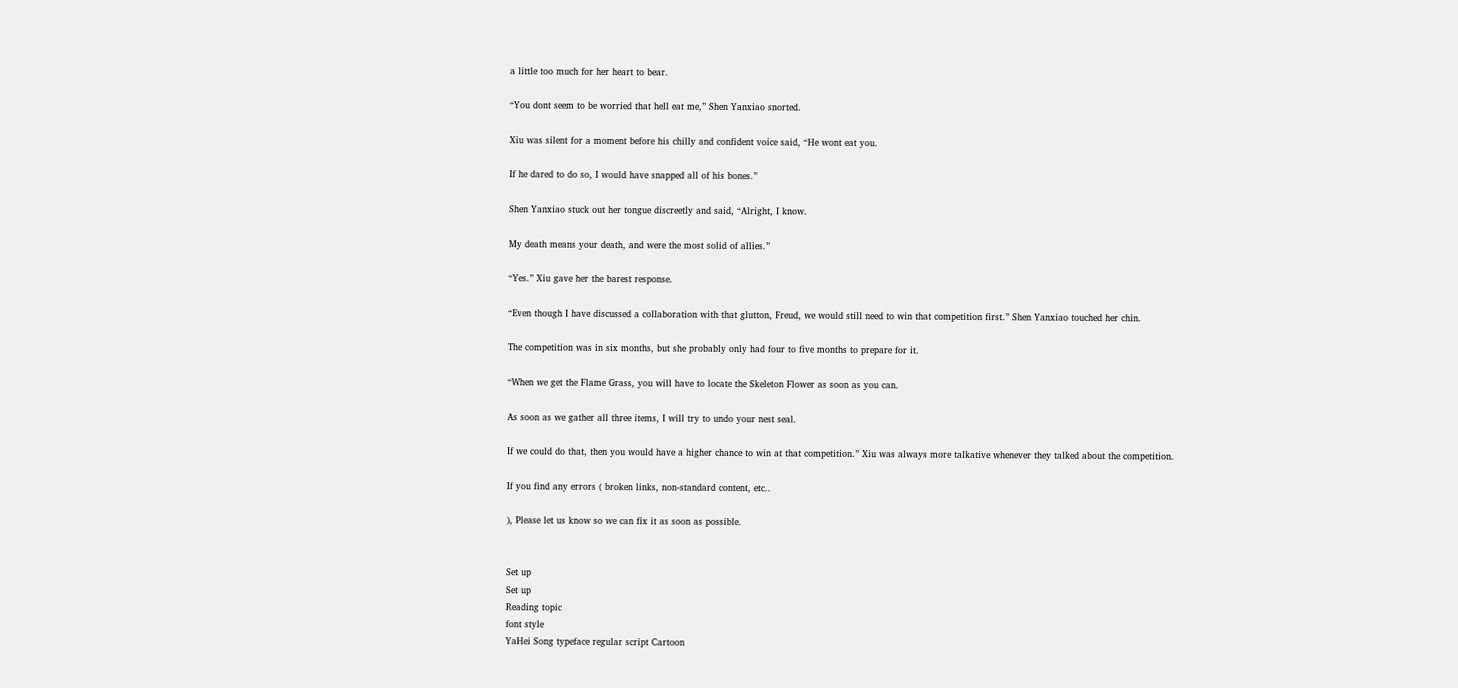a little too much for her heart to bear.

“You dont seem to be worried that hell eat me,” Shen Yanxiao snorted.

Xiu was silent for a moment before his chilly and confident voice said, “He wont eat you.

If he dared to do so, I would have snapped all of his bones.”

Shen Yanxiao stuck out her tongue discreetly and said, “Alright, I know.

My death means your death, and were the most solid of allies.”

“Yes.” Xiu gave her the barest response.

“Even though I have discussed a collaboration with that glutton, Freud, we would still need to win that competition first.” Shen Yanxiao touched her chin.

The competition was in six months, but she probably only had four to five months to prepare for it.

“When we get the Flame Grass, you will have to locate the Skeleton Flower as soon as you can.

As soon as we gather all three items, I will try to undo your nest seal.

If we could do that, then you would have a higher chance to win at that competition.” Xiu was always more talkative whenever they talked about the competition.

If you find any errors ( broken links, non-standard content, etc..

), Please let us know so we can fix it as soon as possible.


Set up
Set up
Reading topic
font style
YaHei Song typeface regular script Cartoon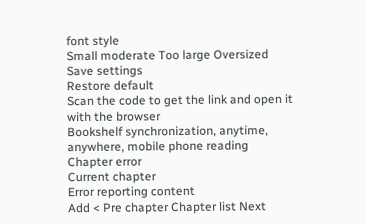font style
Small moderate Too large Oversized
Save settings
Restore default
Scan the code to get the link and open it with the browser
Bookshelf synchronization, anytime, anywhere, mobile phone reading
Chapter error
Current chapter
Error reporting content
Add < Pre chapter Chapter list Next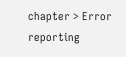chapter > Error reporting